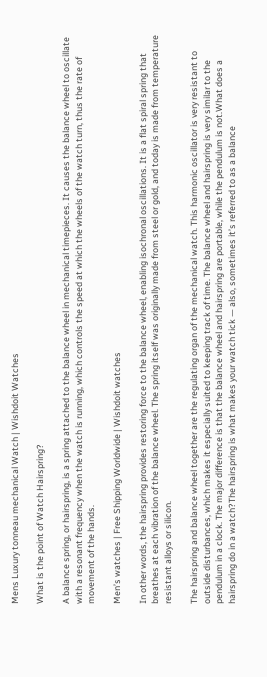Mens Luxury tonneau mechanical Watch | Wishdoit Watches

What is the point of Watch Hairspring?

A balance spring, or hairspring, is a spring attached to the balance wheel in mechanical timepieces. It causes the balance wheel to oscillate with a resonant frequency when the watch is running, which controls the speed at which the wheels of the watch turn, thus the rate of movement of the hands.

Men’s watches | Free Shipping Worldwide | Wishdoit watches

In other words, the hairspring provides restoring force to the balance wheel, enabling isochronal oscillations. It is a flat spiral spring that breathes at each vibration of the balance wheel. The spring itself was originally made from steel or gold, and today is made from temperature resistant alloys or silicon.

The hairspring and balance wheel together are the regulating organ of the mechanical watch. This harmonic oscillator is very resistant to outside disturbances, which makes it especially suited to keeping track of time. The balance wheel and hairspring is very similar to the pendulum in a clock. The major difference is that the balance wheel and hairspring are portable, while the pendulum is not.What does a hairspring do in a watch?The hairspring is what makes your watch tick — also, sometimes it’s referred to as a balance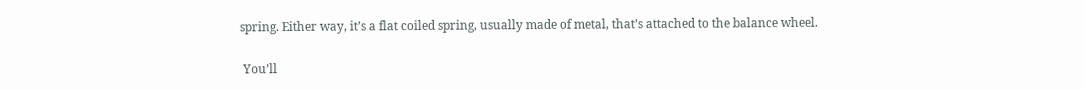spring. Either way, it’s a flat coiled spring, usually made of metal, that’s attached to the balance wheel.

 You’ll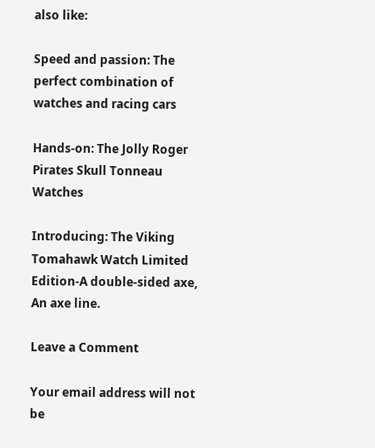also like:

Speed and passion: The perfect combination of watches and racing cars

Hands-on: The Jolly Roger Pirates Skull Tonneau Watches

Introducing: The Viking Tomahawk Watch Limited Edition-A double-sided axe, An axe line.

Leave a Comment

Your email address will not be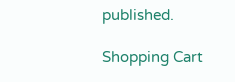published.

Shopping Cart